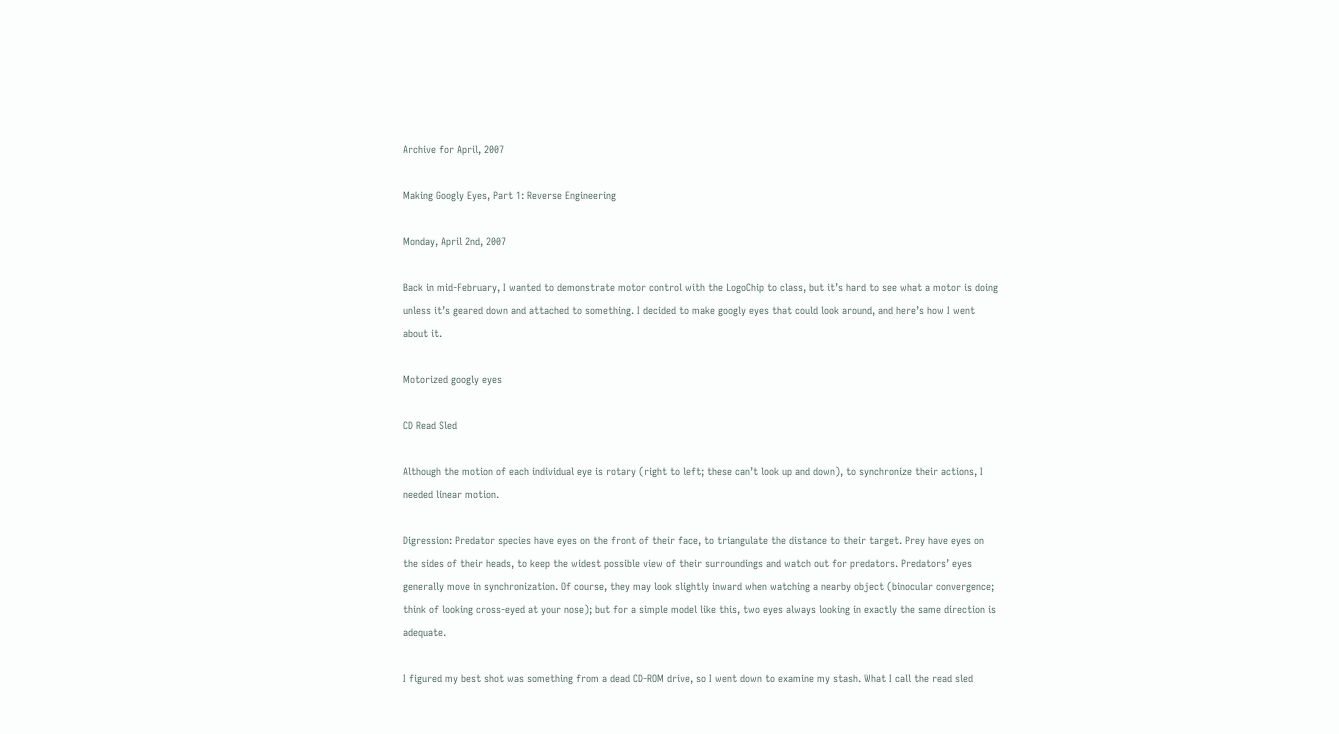Archive for April, 2007

Making Googly Eyes, Part 1: Reverse Engineering

Monday, April 2nd, 2007

Back in mid-February, I wanted to demonstrate motor control with the LogoChip to class, but it’s hard to see what a motor is doing unless it’s geared down and attached to something. I decided to make googly eyes that could look around, and here’s how I went about it.

Motorized googly eyes

CD Read Sled

Although the motion of each individual eye is rotary (right to left; these can’t look up and down), to synchronize their actions, I needed linear motion.

Digression: Predator species have eyes on the front of their face, to triangulate the distance to their target. Prey have eyes on the sides of their heads, to keep the widest possible view of their surroundings and watch out for predators. Predators’ eyes generally move in synchronization. Of course, they may look slightly inward when watching a nearby object (binocular convergence; think of looking cross-eyed at your nose); but for a simple model like this, two eyes always looking in exactly the same direction is adequate.

I figured my best shot was something from a dead CD-ROM drive, so I went down to examine my stash. What I call the read sled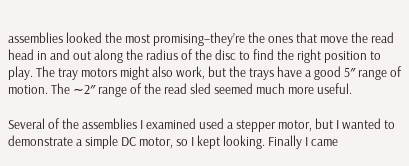assemblies looked the most promising–they’re the ones that move the read head in and out along the radius of the disc to find the right position to play. The tray motors might also work, but the trays have a good 5″ range of motion. The ∼2″ range of the read sled seemed much more useful.

Several of the assemblies I examined used a stepper motor, but I wanted to demonstrate a simple DC motor, so I kept looking. Finally I came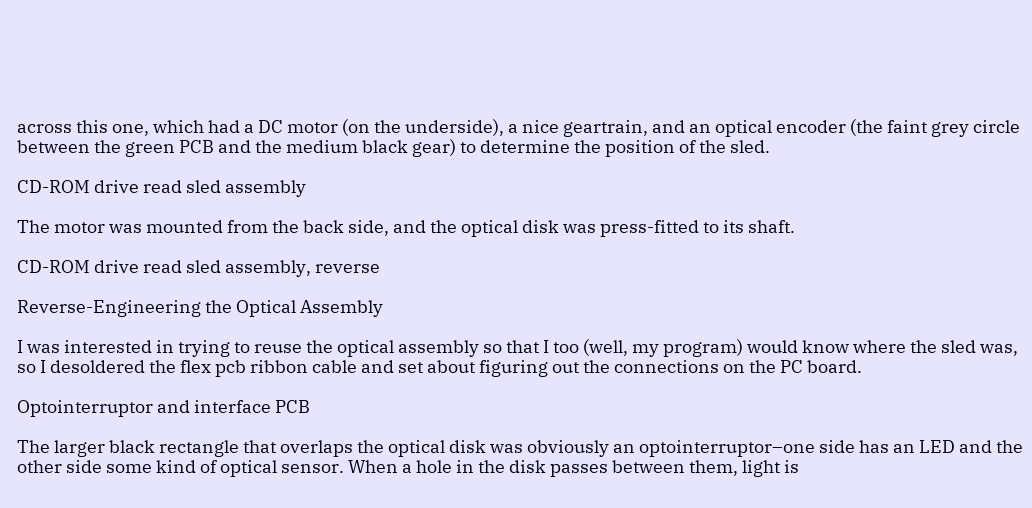across this one, which had a DC motor (on the underside), a nice geartrain, and an optical encoder (the faint grey circle between the green PCB and the medium black gear) to determine the position of the sled.

CD-ROM drive read sled assembly

The motor was mounted from the back side, and the optical disk was press-fitted to its shaft.

CD-ROM drive read sled assembly, reverse

Reverse-Engineering the Optical Assembly

I was interested in trying to reuse the optical assembly so that I too (well, my program) would know where the sled was, so I desoldered the flex pcb ribbon cable and set about figuring out the connections on the PC board.

Optointerruptor and interface PCB

The larger black rectangle that overlaps the optical disk was obviously an optointerruptor–one side has an LED and the other side some kind of optical sensor. When a hole in the disk passes between them, light is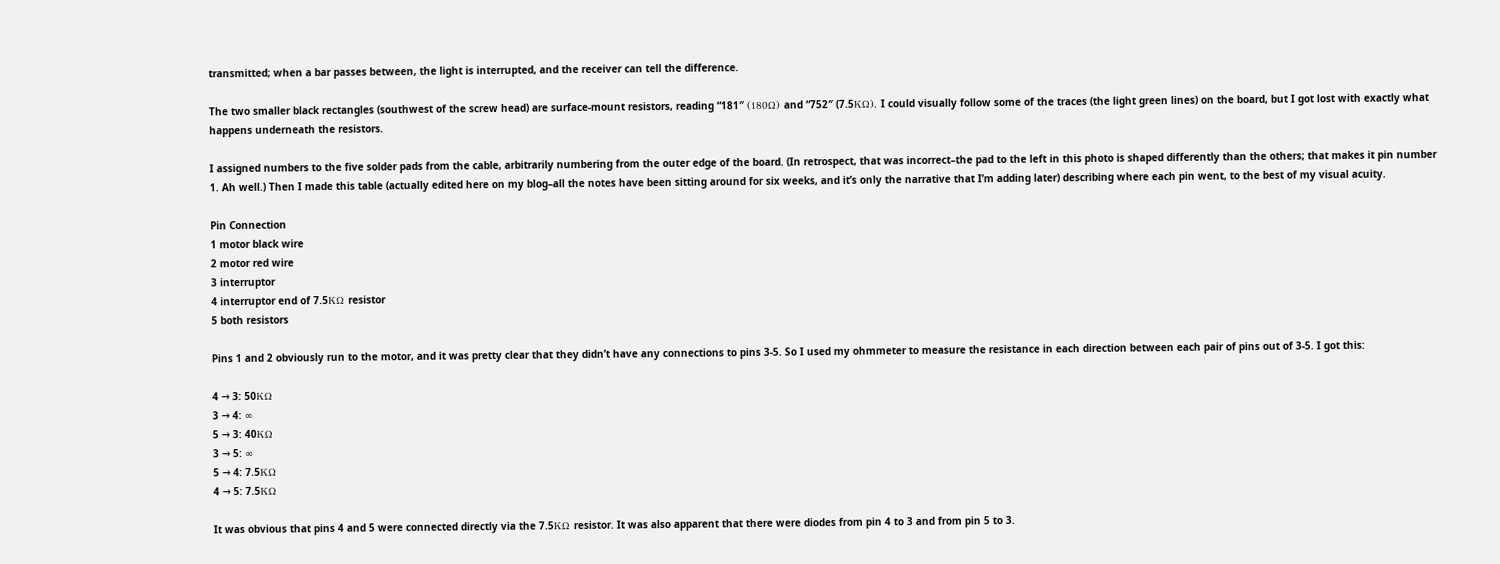transmitted; when a bar passes between, the light is interrupted, and the receiver can tell the difference.

The two smaller black rectangles (southwest of the screw head) are surface-mount resistors, reading “181″ (180Ω) and “752″ (7.5KΩ). I could visually follow some of the traces (the light green lines) on the board, but I got lost with exactly what happens underneath the resistors.

I assigned numbers to the five solder pads from the cable, arbitrarily numbering from the outer edge of the board. (In retrospect, that was incorrect–the pad to the left in this photo is shaped differently than the others; that makes it pin number 1. Ah well.) Then I made this table (actually edited here on my blog–all the notes have been sitting around for six weeks, and it’s only the narrative that I’m adding later) describing where each pin went, to the best of my visual acuity.

Pin Connection
1 motor black wire
2 motor red wire
3 interruptor
4 interruptor end of 7.5KΩ resistor
5 both resistors

Pins 1 and 2 obviously run to the motor, and it was pretty clear that they didn’t have any connections to pins 3-5. So I used my ohmmeter to measure the resistance in each direction between each pair of pins out of 3-5. I got this:

4 → 3: 50KΩ
3 → 4: ∞
5 → 3: 40KΩ
3 → 5: ∞
5 → 4: 7.5KΩ
4 → 5: 7.5KΩ

It was obvious that pins 4 and 5 were connected directly via the 7.5KΩ resistor. It was also apparent that there were diodes from pin 4 to 3 and from pin 5 to 3.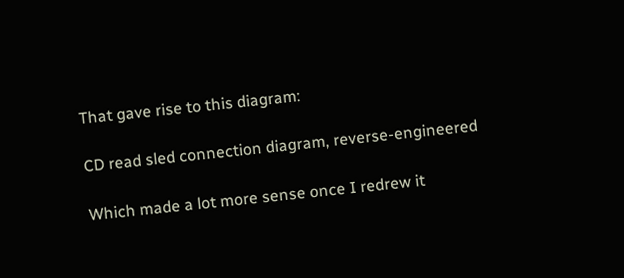That gave rise to this diagram:

CD read sled connection diagram, reverse-engineered

Which made a lot more sense once I redrew it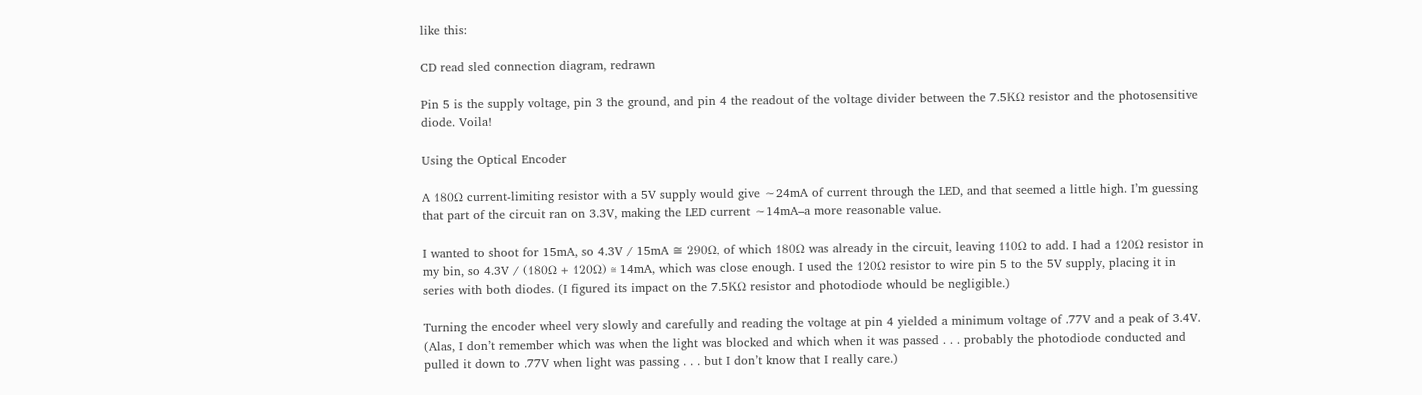like this:

CD read sled connection diagram, redrawn

Pin 5 is the supply voltage, pin 3 the ground, and pin 4 the readout of the voltage divider between the 7.5KΩ resistor and the photosensitive diode. Voila!

Using the Optical Encoder

A 180Ω current-limiting resistor with a 5V supply would give ∼24mA of current through the LED, and that seemed a little high. I’m guessing that part of the circuit ran on 3.3V, making the LED current ∼14mA–a more reasonable value.

I wanted to shoot for 15mA, so 4.3V / 15mA ≅ 290Ω, of which 180Ω was already in the circuit, leaving 110Ω to add. I had a 120Ω resistor in my bin, so 4.3V / (180Ω + 120Ω) ≅ 14mA, which was close enough. I used the 120Ω resistor to wire pin 5 to the 5V supply, placing it in series with both diodes. (I figured its impact on the 7.5KΩ resistor and photodiode whould be negligible.)

Turning the encoder wheel very slowly and carefully and reading the voltage at pin 4 yielded a minimum voltage of .77V and a peak of 3.4V. (Alas, I don’t remember which was when the light was blocked and which when it was passed . . . probably the photodiode conducted and pulled it down to .77V when light was passing . . . but I don’t know that I really care.)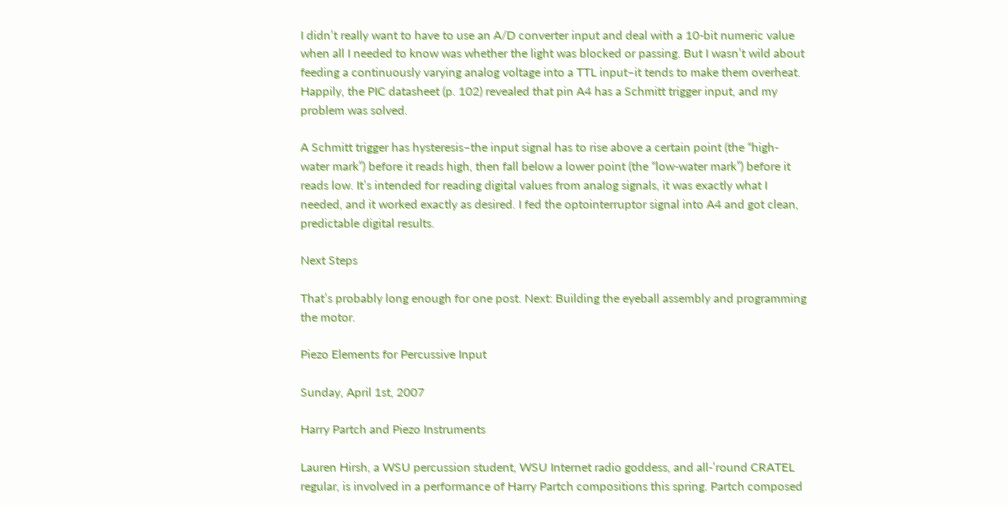I didn’t really want to have to use an A/D converter input and deal with a 10-bit numeric value when all I needed to know was whether the light was blocked or passing. But I wasn’t wild about feeding a continuously varying analog voltage into a TTL input–it tends to make them overheat. Happily, the PIC datasheet (p. 102) revealed that pin A4 has a Schmitt trigger input, and my problem was solved.

A Schmitt trigger has hysteresis–the input signal has to rise above a certain point (the “high-water mark”) before it reads high, then fall below a lower point (the “low-water mark”) before it reads low. It’s intended for reading digital values from analog signals, it was exactly what I needed, and it worked exactly as desired. I fed the optointerruptor signal into A4 and got clean, predictable digital results.

Next Steps

That’s probably long enough for one post. Next: Building the eyeball assembly and programming the motor.

Piezo Elements for Percussive Input

Sunday, April 1st, 2007

Harry Partch and Piezo Instruments

Lauren Hirsh, a WSU percussion student, WSU Internet radio goddess, and all-’round CRATEL regular, is involved in a performance of Harry Partch compositions this spring. Partch composed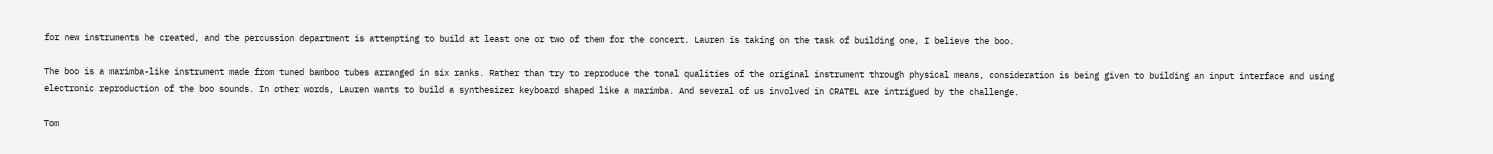for new instruments he created, and the percussion department is attempting to build at least one or two of them for the concert. Lauren is taking on the task of building one, I believe the boo.

The boo is a marimba-like instrument made from tuned bamboo tubes arranged in six ranks. Rather than try to reproduce the tonal qualities of the original instrument through physical means, consideration is being given to building an input interface and using electronic reproduction of the boo sounds. In other words, Lauren wants to build a synthesizer keyboard shaped like a marimba. And several of us involved in CRATEL are intrigued by the challenge.

Tom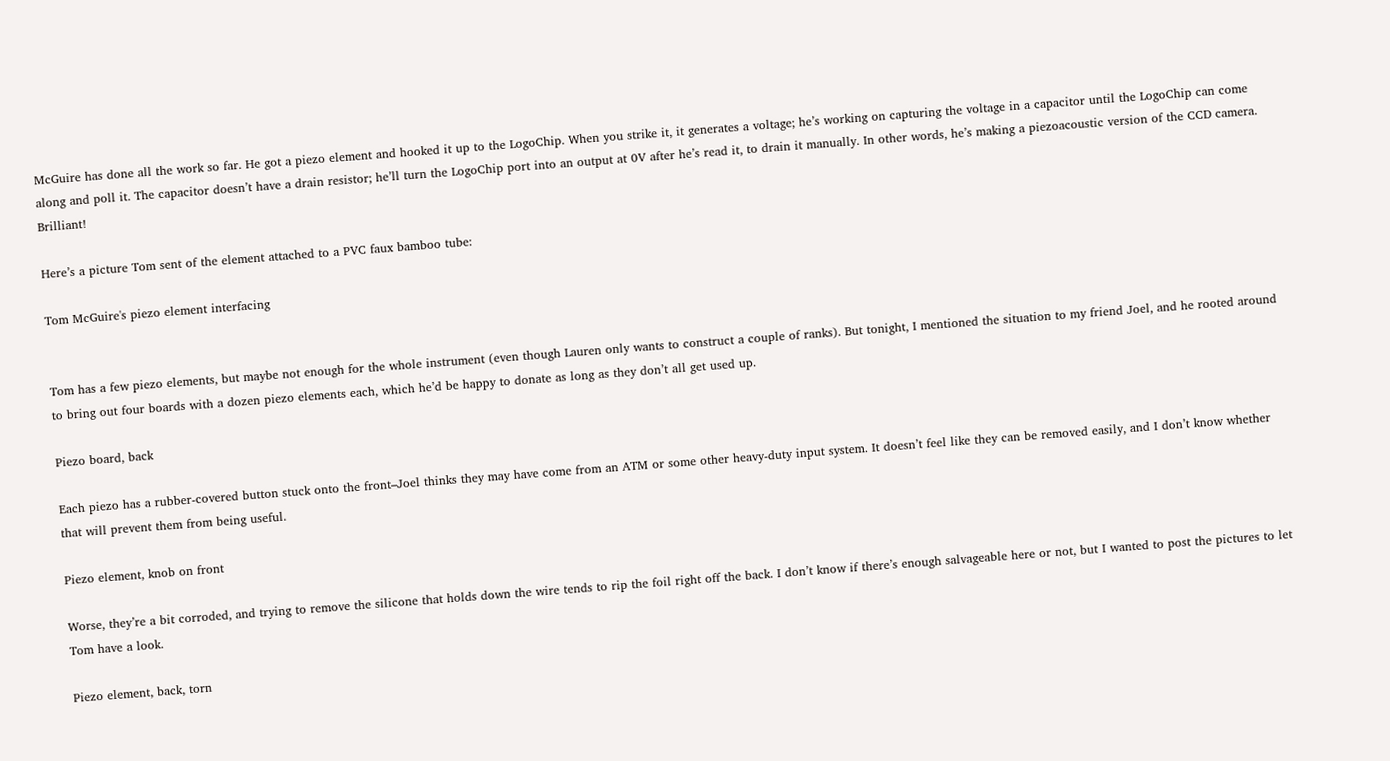McGuire has done all the work so far. He got a piezo element and hooked it up to the LogoChip. When you strike it, it generates a voltage; he’s working on capturing the voltage in a capacitor until the LogoChip can come along and poll it. The capacitor doesn’t have a drain resistor; he’ll turn the LogoChip port into an output at 0V after he’s read it, to drain it manually. In other words, he’s making a piezoacoustic version of the CCD camera. Brilliant!

Here’s a picture Tom sent of the element attached to a PVC faux bamboo tube:

Tom McGuire's piezo element interfacing


Tom has a few piezo elements, but maybe not enough for the whole instrument (even though Lauren only wants to construct a couple of ranks). But tonight, I mentioned the situation to my friend Joel, and he rooted around to bring out four boards with a dozen piezo elements each, which he’d be happy to donate as long as they don’t all get used up.

Piezo board, back

Each piezo has a rubber-covered button stuck onto the front–Joel thinks they may have come from an ATM or some other heavy-duty input system. It doesn’t feel like they can be removed easily, and I don’t know whether that will prevent them from being useful.

Piezo element, knob on front

Worse, they’re a bit corroded, and trying to remove the silicone that holds down the wire tends to rip the foil right off the back. I don’t know if there’s enough salvageable here or not, but I wanted to post the pictures to let Tom have a look.

Piezo element, back, torn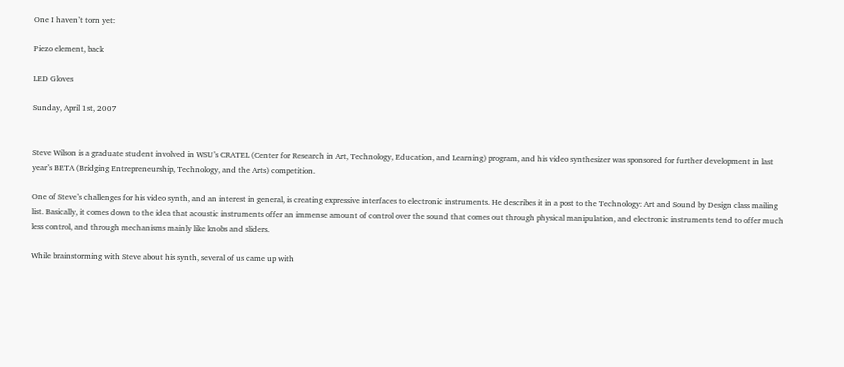One I haven’t torn yet:

Piezo element, back

LED Gloves

Sunday, April 1st, 2007


Steve Wilson is a graduate student involved in WSU’s CRATEL (Center for Research in Art, Technology, Education, and Learning) program, and his video synthesizer was sponsored for further development in last year’s BETA (Bridging Entrepreneurship, Technology, and the Arts) competition.

One of Steve’s challenges for his video synth, and an interest in general, is creating expressive interfaces to electronic instruments. He describes it in a post to the Technology: Art and Sound by Design class mailing list. Basically, it comes down to the idea that acoustic instruments offer an immense amount of control over the sound that comes out through physical manipulation, and electronic instruments tend to offer much less control, and through mechanisms mainly like knobs and sliders.

While brainstorming with Steve about his synth, several of us came up with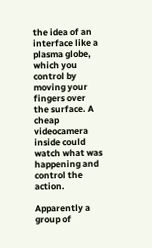the idea of an interface like a plasma globe, which you control by moving your fingers over the surface. A cheap videocamera inside could watch what was happening and control the action.

Apparently a group of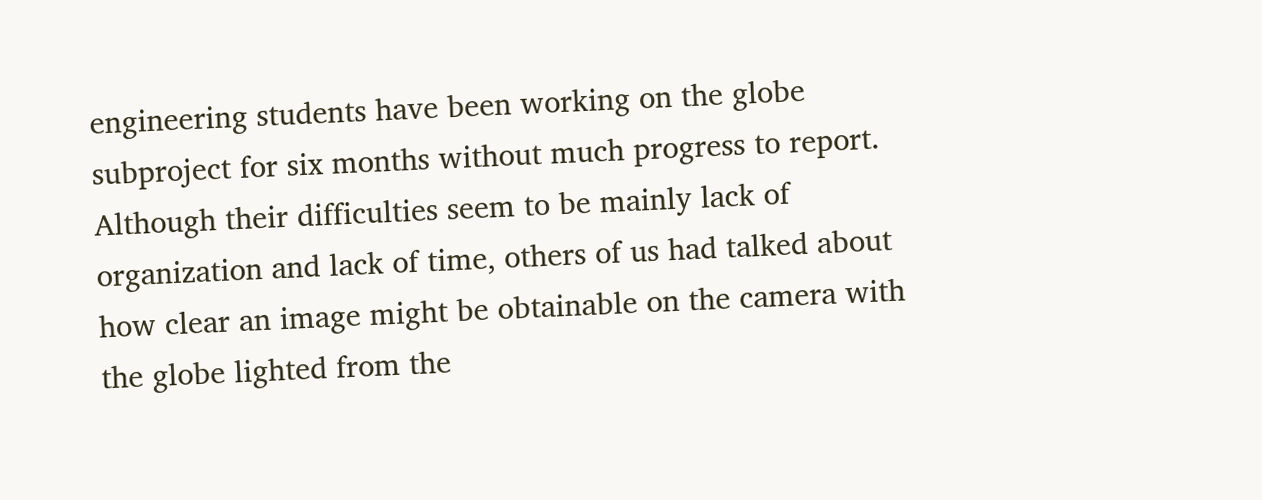engineering students have been working on the globe subproject for six months without much progress to report. Although their difficulties seem to be mainly lack of organization and lack of time, others of us had talked about how clear an image might be obtainable on the camera with the globe lighted from the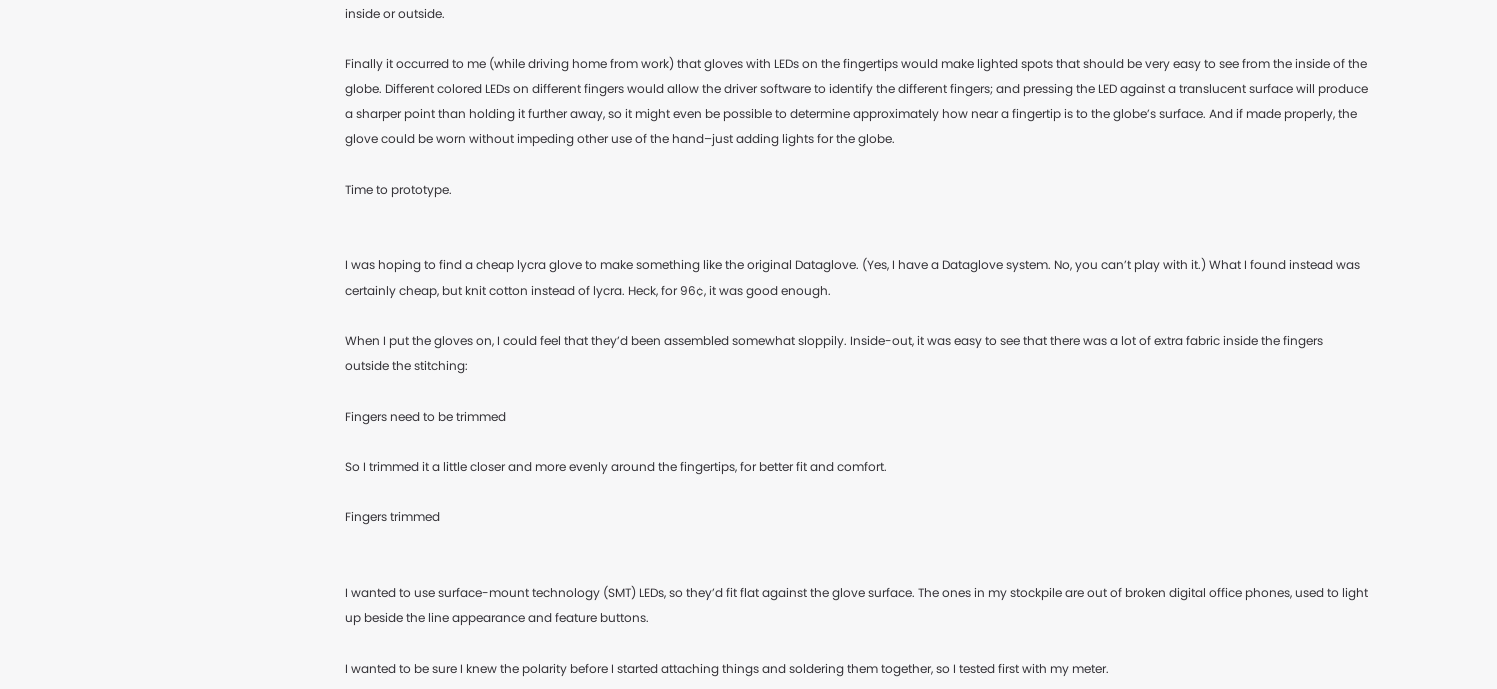inside or outside.

Finally it occurred to me (while driving home from work) that gloves with LEDs on the fingertips would make lighted spots that should be very easy to see from the inside of the globe. Different colored LEDs on different fingers would allow the driver software to identify the different fingers; and pressing the LED against a translucent surface will produce a sharper point than holding it further away, so it might even be possible to determine approximately how near a fingertip is to the globe’s surface. And if made properly, the glove could be worn without impeding other use of the hand–just adding lights for the globe.

Time to prototype.


I was hoping to find a cheap lycra glove to make something like the original Dataglove. (Yes, I have a Dataglove system. No, you can’t play with it.) What I found instead was certainly cheap, but knit cotton instead of lycra. Heck, for 96¢, it was good enough.

When I put the gloves on, I could feel that they’d been assembled somewhat sloppily. Inside-out, it was easy to see that there was a lot of extra fabric inside the fingers outside the stitching:

Fingers need to be trimmed

So I trimmed it a little closer and more evenly around the fingertips, for better fit and comfort.

Fingers trimmed


I wanted to use surface-mount technology (SMT) LEDs, so they’d fit flat against the glove surface. The ones in my stockpile are out of broken digital office phones, used to light up beside the line appearance and feature buttons.

I wanted to be sure I knew the polarity before I started attaching things and soldering them together, so I tested first with my meter.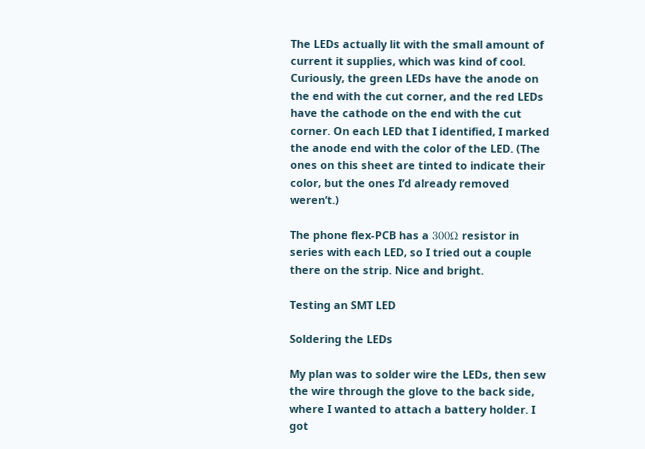The LEDs actually lit with the small amount of current it supplies, which was kind of cool. Curiously, the green LEDs have the anode on the end with the cut corner, and the red LEDs have the cathode on the end with the cut corner. On each LED that I identified, I marked the anode end with the color of the LED. (The ones on this sheet are tinted to indicate their color, but the ones I’d already removed weren’t.)

The phone flex-PCB has a 300Ω resistor in series with each LED, so I tried out a couple there on the strip. Nice and bright.

Testing an SMT LED

Soldering the LEDs

My plan was to solder wire the LEDs, then sew the wire through the glove to the back side, where I wanted to attach a battery holder. I got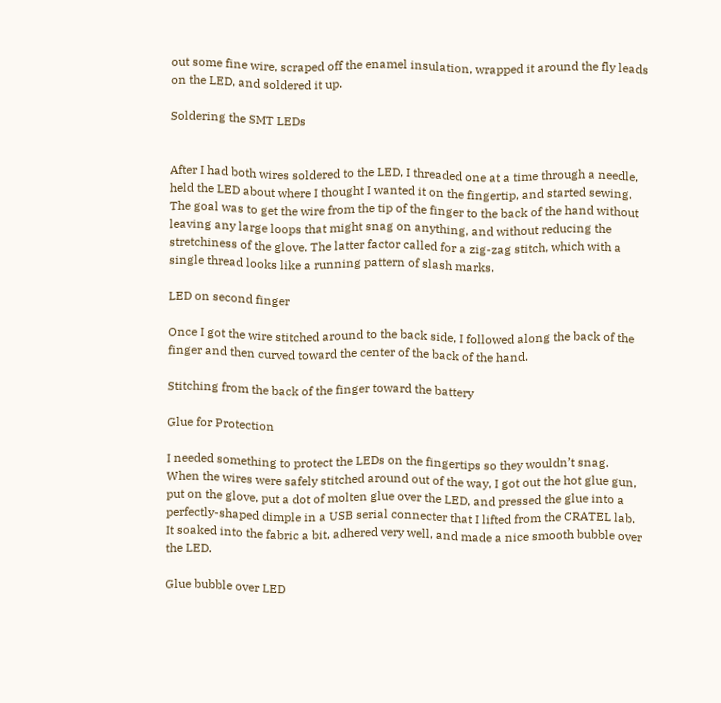out some fine wire, scraped off the enamel insulation, wrapped it around the fly leads on the LED, and soldered it up.

Soldering the SMT LEDs


After I had both wires soldered to the LED, I threaded one at a time through a needle, held the LED about where I thought I wanted it on the fingertip, and started sewing. The goal was to get the wire from the tip of the finger to the back of the hand without leaving any large loops that might snag on anything, and without reducing the stretchiness of the glove. The latter factor called for a zig-zag stitch, which with a single thread looks like a running pattern of slash marks.

LED on second finger

Once I got the wire stitched around to the back side, I followed along the back of the finger and then curved toward the center of the back of the hand.

Stitching from the back of the finger toward the battery

Glue for Protection

I needed something to protect the LEDs on the fingertips so they wouldn’t snag. When the wires were safely stitched around out of the way, I got out the hot glue gun, put on the glove, put a dot of molten glue over the LED, and pressed the glue into a perfectly-shaped dimple in a USB serial connecter that I lifted from the CRATEL lab. It soaked into the fabric a bit, adhered very well, and made a nice smooth bubble over the LED.

Glue bubble over LED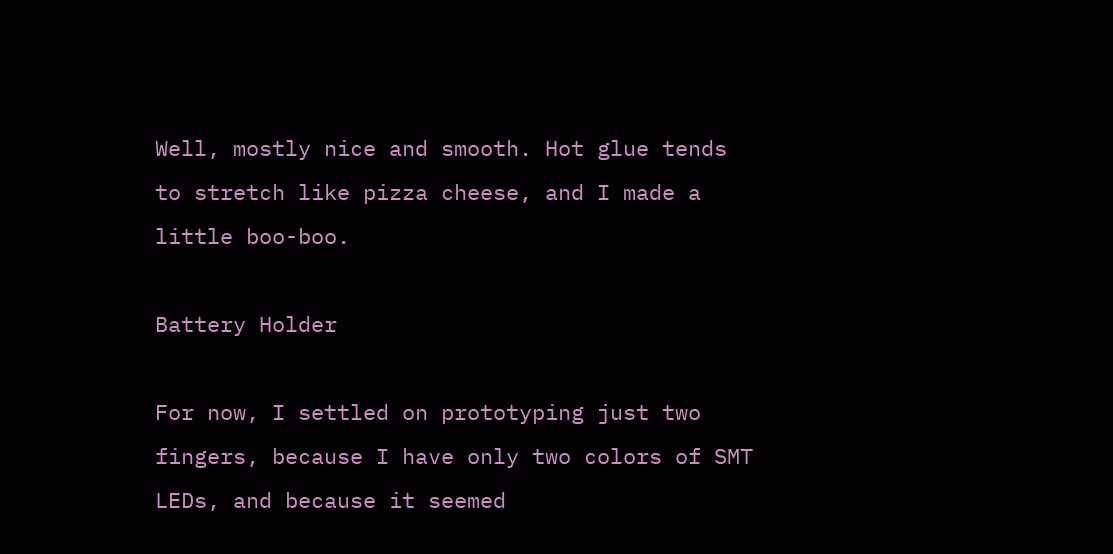Well, mostly nice and smooth. Hot glue tends to stretch like pizza cheese, and I made a little boo-boo.

Battery Holder

For now, I settled on prototyping just two fingers, because I have only two colors of SMT LEDs, and because it seemed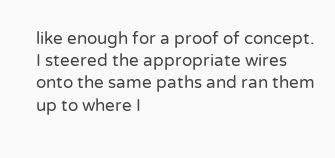like enough for a proof of concept. I steered the appropriate wires onto the same paths and ran them up to where I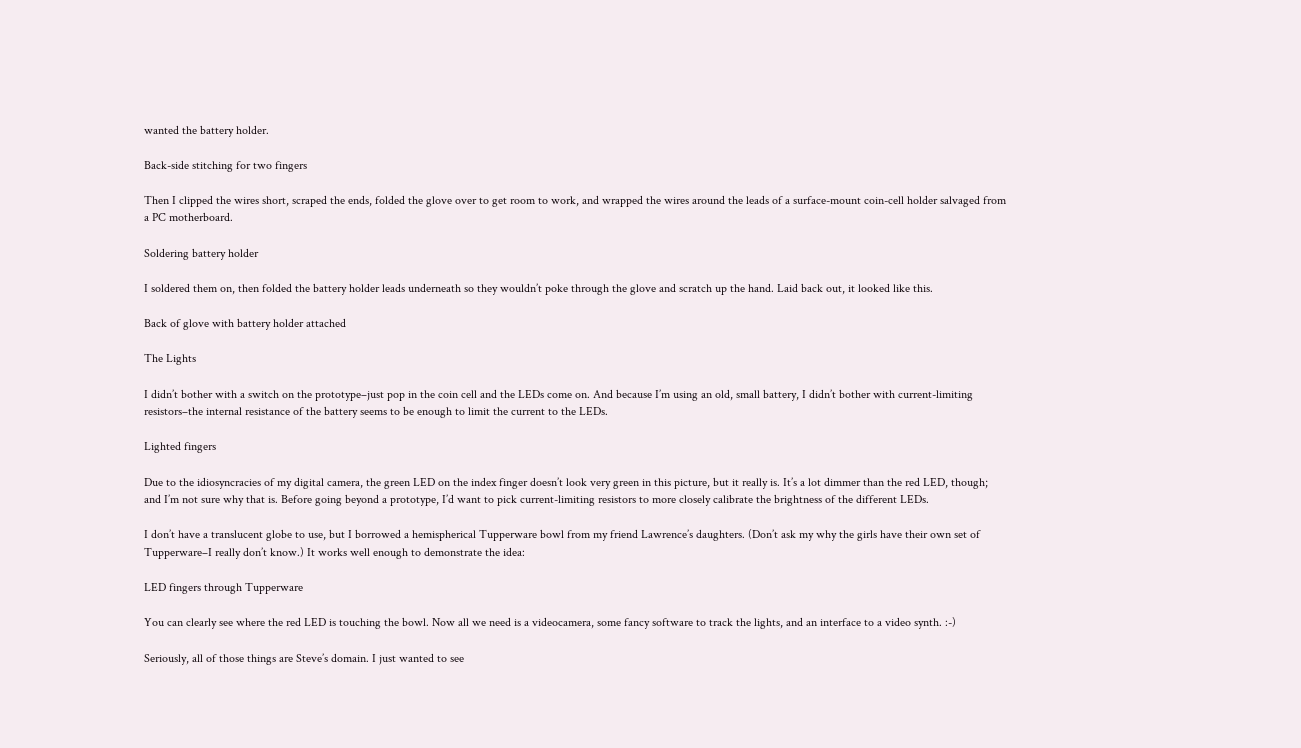wanted the battery holder.

Back-side stitching for two fingers

Then I clipped the wires short, scraped the ends, folded the glove over to get room to work, and wrapped the wires around the leads of a surface-mount coin-cell holder salvaged from a PC motherboard.

Soldering battery holder

I soldered them on, then folded the battery holder leads underneath so they wouldn’t poke through the glove and scratch up the hand. Laid back out, it looked like this.

Back of glove with battery holder attached

The Lights

I didn’t bother with a switch on the prototype–just pop in the coin cell and the LEDs come on. And because I’m using an old, small battery, I didn’t bother with current-limiting resistors–the internal resistance of the battery seems to be enough to limit the current to the LEDs.

Lighted fingers

Due to the idiosyncracies of my digital camera, the green LED on the index finger doesn’t look very green in this picture, but it really is. It’s a lot dimmer than the red LED, though; and I’m not sure why that is. Before going beyond a prototype, I’d want to pick current-limiting resistors to more closely calibrate the brightness of the different LEDs.

I don’t have a translucent globe to use, but I borrowed a hemispherical Tupperware bowl from my friend Lawrence’s daughters. (Don’t ask my why the girls have their own set of Tupperware–I really don’t know.) It works well enough to demonstrate the idea:

LED fingers through Tupperware

You can clearly see where the red LED is touching the bowl. Now all we need is a videocamera, some fancy software to track the lights, and an interface to a video synth. :-)

Seriously, all of those things are Steve’s domain. I just wanted to see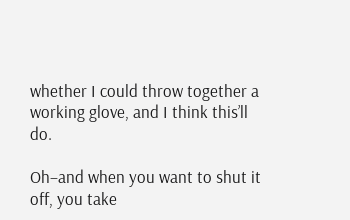whether I could throw together a working glove, and I think this’ll do.

Oh–and when you want to shut it off, you take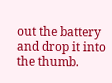out the battery and drop it into the thumb.